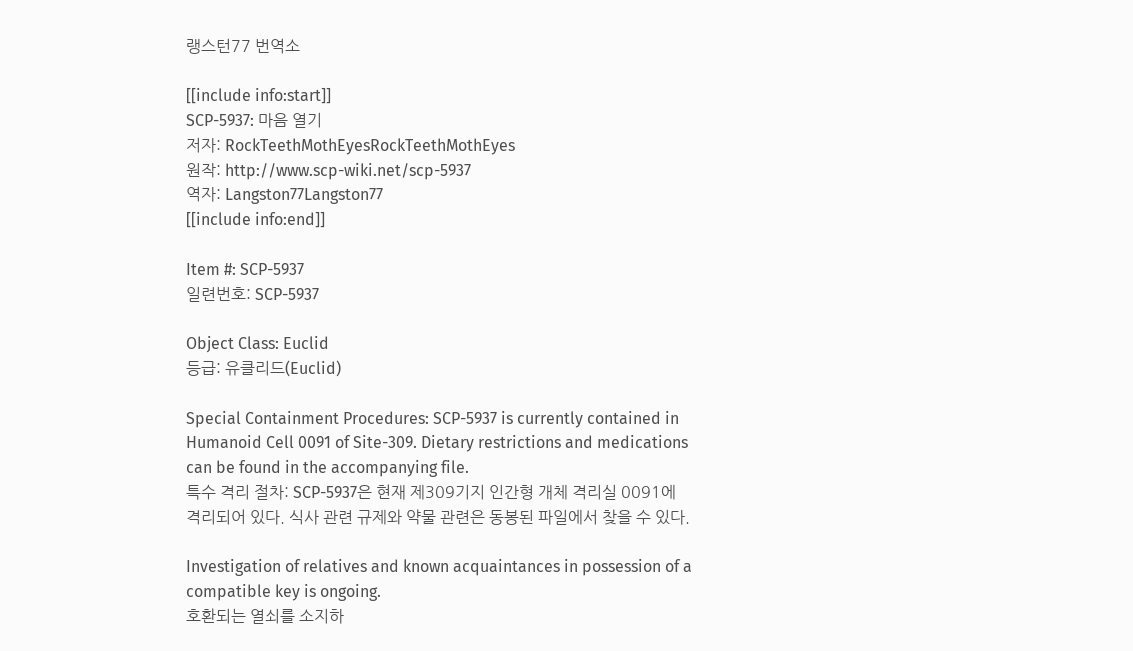랭스턴77 번역소

[[include info:start]]
SCP-5937: 마음 열기
저자: RockTeethMothEyesRockTeethMothEyes
원작: http://www.scp-wiki.net/scp-5937
역자: Langston77Langston77
[[include info:end]]

Item #: SCP-5937
일련번호: SCP-5937

Object Class: Euclid
등급: 유클리드(Euclid)

Special Containment Procedures: SCP-5937 is currently contained in Humanoid Cell 0091 of Site-309. Dietary restrictions and medications can be found in the accompanying file.
특수 격리 절차: SCP-5937은 현재 제309기지 인간형 개체 격리실 0091에 격리되어 있다. 식사 관련 규제와 약물 관련은 동봉된 파일에서 찾을 수 있다.

Investigation of relatives and known acquaintances in possession of a compatible key is ongoing.
호환되는 열쇠를 소지하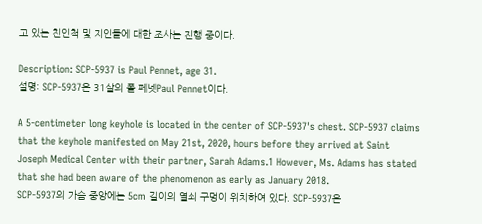고 있는 친인척 및 지인들에 대한 조사는 진행 중이다.

Description: SCP-5937 is Paul Pennet, age 31.
설명: SCP-5937은 31살의 폴 페넷Paul Pennet이다.

A 5-centimeter long keyhole is located in the center of SCP-5937's chest. SCP-5937 claims that the keyhole manifested on May 21st, 2020, hours before they arrived at Saint Joseph Medical Center with their partner, Sarah Adams.1 However, Ms. Adams has stated that she had been aware of the phenomenon as early as January 2018.
SCP-5937의 가슴 중앙에는 5cm 길이의 열쇠 구멍이 위치하여 있다. SCP-5937은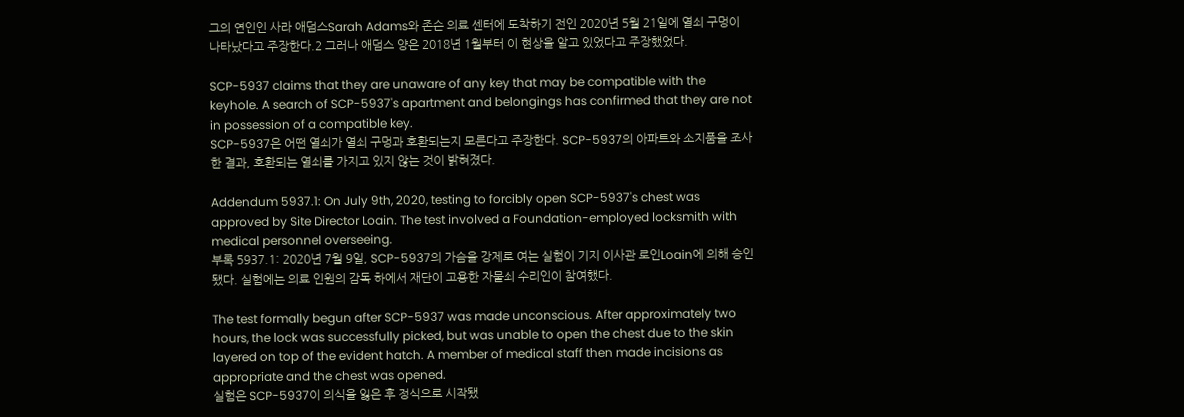그의 연인인 사라 애덤스Sarah Adams와 존슨 의료 센터에 도착하기 전인 2020년 5월 21일에 열쇠 구멍이 나타났다고 주장한다.2 그러나 애덤스 양은 2018년 1월부터 이 현상을 알고 있었다고 주장했었다.

SCP-5937 claims that they are unaware of any key that may be compatible with the keyhole. A search of SCP-5937's apartment and belongings has confirmed that they are not in possession of a compatible key.
SCP-5937은 어떤 열쇠가 열쇠 구멍과 호환되는지 모른다고 주장한다. SCP-5937의 아파트와 소지품을 조사한 결과, 호환되는 열쇠를 가지고 있지 않는 것이 밝혀졌다.

Addendum 5937.1: On July 9th, 2020, testing to forcibly open SCP-5937's chest was approved by Site Director Loain. The test involved a Foundation-employed locksmith with medical personnel overseeing.
부록 5937.1: 2020년 7월 9일, SCP-5937의 가슴을 강제로 여는 실험이 기지 이사관 로인Loain에 의해 승인됐다. 실험에는 의료 인원의 감독 하에서 재단이 고용한 자물쇠 수리인이 참여했다.

The test formally begun after SCP-5937 was made unconscious. After approximately two hours, the lock was successfully picked, but was unable to open the chest due to the skin layered on top of the evident hatch. A member of medical staff then made incisions as appropriate and the chest was opened.
실험은 SCP-5937이 의식을 잃은 후 정식으로 시작됐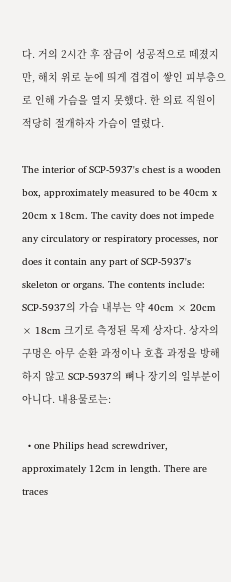다. 거의 2시간 후 잠금이 성공적으로 떼졌지만, 해치 위로 눈에 띄게 겹겹이 쌓인 피부층으로 인해 가슴을 열지 못했다. 한 의료 직원이 적당히 절개하자 가슴이 열렸다.

The interior of SCP-5937's chest is a wooden box, approximately measured to be 40cm x 20cm x 18cm. The cavity does not impede any circulatory or respiratory processes, nor does it contain any part of SCP-5937's skeleton or organs. The contents include:
SCP-5937의 가슴 내부는 약 40cm × 20cm × 18cm 크기로 측정된 목제 상자다. 상자의 구멍은 아무 순환 과정이나 호흡 과정을 방해하지 않고 SCP-5937의 뼈나 장기의 일부분이 아니다. 내용물로는:

  • one Philips head screwdriver, approximately 12cm in length. There are traces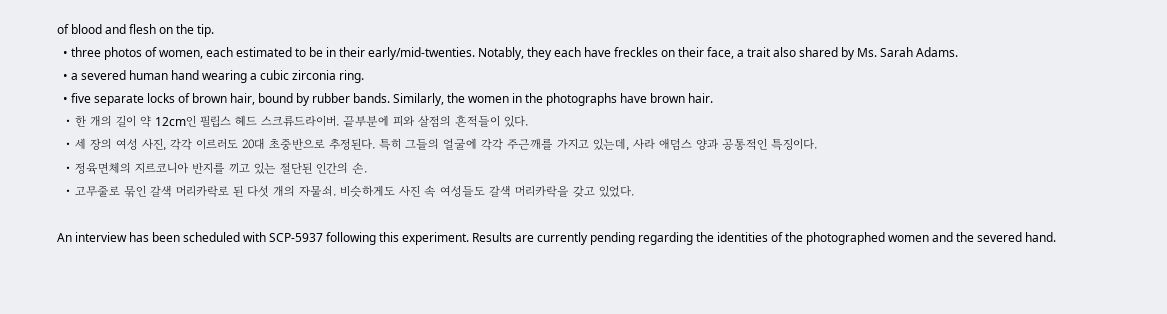of blood and flesh on the tip.
  • three photos of women, each estimated to be in their early/mid-twenties. Notably, they each have freckles on their face, a trait also shared by Ms. Sarah Adams.
  • a severed human hand wearing a cubic zirconia ring.
  • five separate locks of brown hair, bound by rubber bands. Similarly, the women in the photographs have brown hair.
  • 한 개의 길이 약 12cm인 필립스 헤드 스크류드라이버. 끝부분에 피와 살점의 흔적들이 있다.
  • 세 장의 여성 사진, 각각 이르러도 20대 초중반으로 추정된다. 특히 그들의 얼굴에 각각 주근깨를 가지고 있는데, 사라 애덤스 양과 공통적인 특징이다.
  • 정육면체의 지르코니아 반지를 끼고 있는 절단된 인간의 손.
  • 고무줄로 묶인 갈색 머리카락로 된 다섯 개의 자물쇠. 비슷하게도 사진 속 여성들도 갈색 머리카락을 갖고 있었다.

An interview has been scheduled with SCP-5937 following this experiment. Results are currently pending regarding the identities of the photographed women and the severed hand.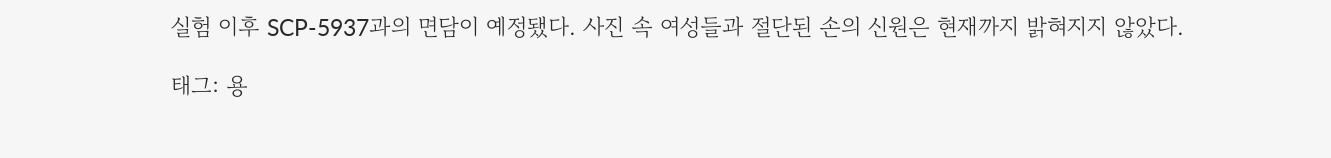실험 이후 SCP-5937과의 면담이 예정됐다. 사진 속 여성들과 절단된 손의 신원은 현재까지 밝혀지지 않았다.

태그: 용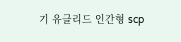기 유클리드 인간형 scp